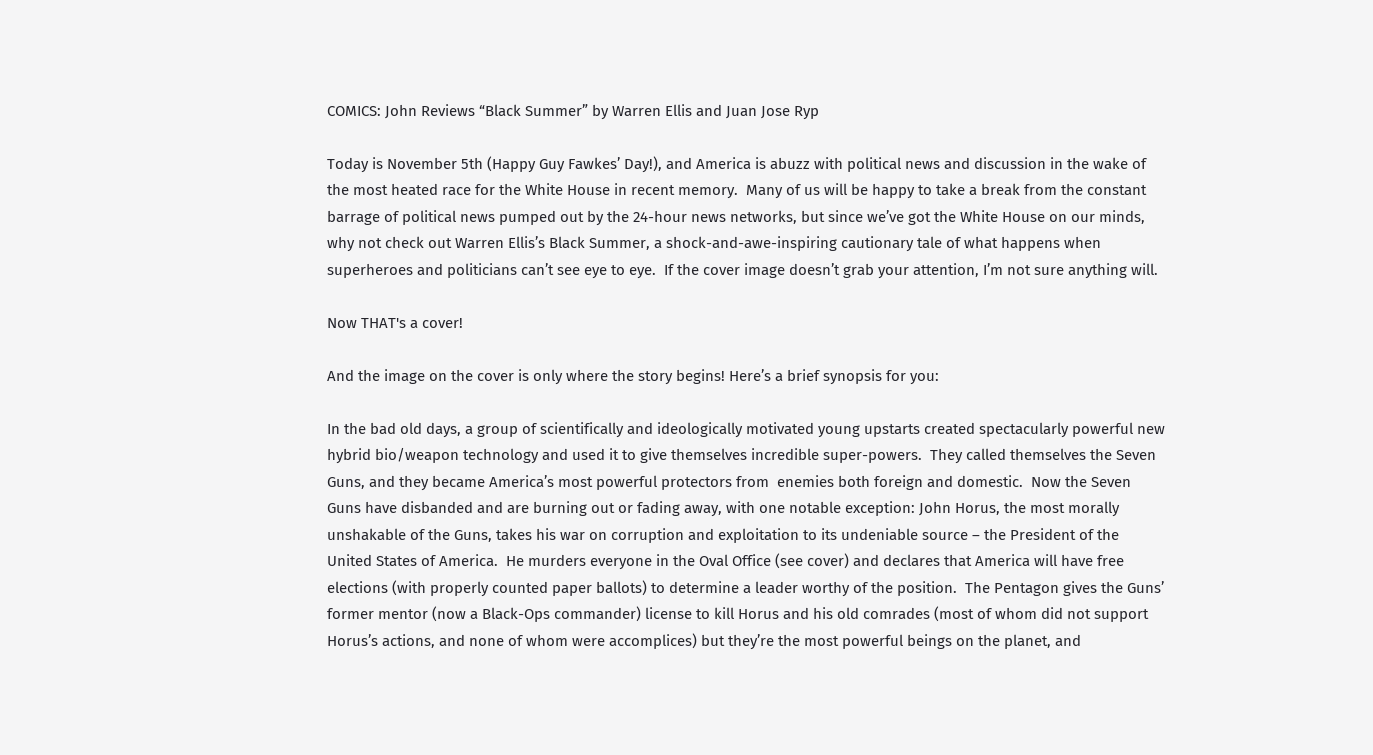COMICS: John Reviews “Black Summer” by Warren Ellis and Juan Jose Ryp

Today is November 5th (Happy Guy Fawkes’ Day!), and America is abuzz with political news and discussion in the wake of the most heated race for the White House in recent memory.  Many of us will be happy to take a break from the constant barrage of political news pumped out by the 24-hour news networks, but since we’ve got the White House on our minds, why not check out Warren Ellis’s Black Summer, a shock-and-awe-inspiring cautionary tale of what happens when superheroes and politicians can’t see eye to eye.  If the cover image doesn’t grab your attention, I’m not sure anything will.

Now THAT's a cover!

And the image on the cover is only where the story begins! Here’s a brief synopsis for you:

In the bad old days, a group of scientifically and ideologically motivated young upstarts created spectacularly powerful new hybrid bio/weapon technology and used it to give themselves incredible super-powers.  They called themselves the Seven Guns, and they became America’s most powerful protectors from  enemies both foreign and domestic.  Now the Seven Guns have disbanded and are burning out or fading away, with one notable exception: John Horus, the most morally unshakable of the Guns, takes his war on corruption and exploitation to its undeniable source – the President of the United States of America.  He murders everyone in the Oval Office (see cover) and declares that America will have free elections (with properly counted paper ballots) to determine a leader worthy of the position.  The Pentagon gives the Guns’ former mentor (now a Black-Ops commander) license to kill Horus and his old comrades (most of whom did not support Horus’s actions, and none of whom were accomplices) but they’re the most powerful beings on the planet, and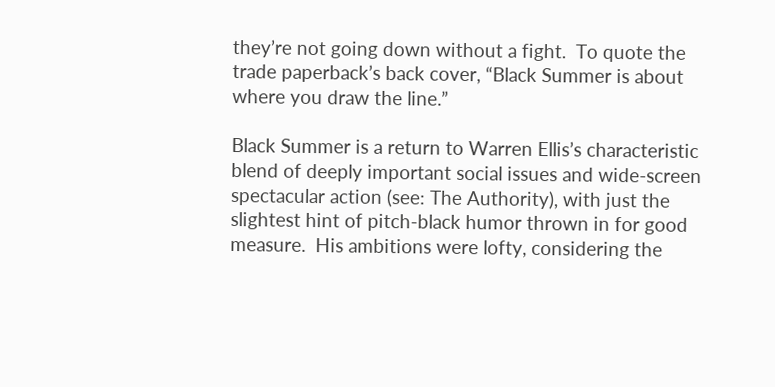they’re not going down without a fight.  To quote the trade paperback’s back cover, “Black Summer is about where you draw the line.”

Black Summer is a return to Warren Ellis’s characteristic blend of deeply important social issues and wide-screen spectacular action (see: The Authority), with just the slightest hint of pitch-black humor thrown in for good measure.  His ambitions were lofty, considering the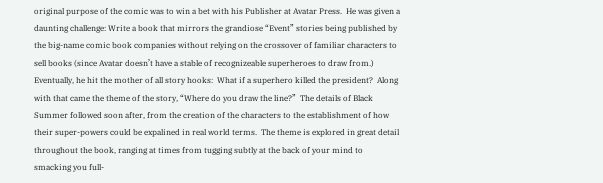original purpose of the comic was to win a bet with his Publisher at Avatar Press.  He was given a daunting challenge: Write a book that mirrors the grandiose “Event” stories being published by the big-name comic book companies without relying on the crossover of familiar characters to sell books (since Avatar doesn’t have a stable of recognizeable superheroes to draw from.)  Eventually, he hit the mother of all story hooks:  What if a superhero killed the president?  Along with that came the theme of the story, “Where do you draw the line?”  The details of Black Summer followed soon after, from the creation of the characters to the establishment of how their super-powers could be expalined in real world terms.  The theme is explored in great detail throughout the book, ranging at times from tugging subtly at the back of your mind to smacking you full-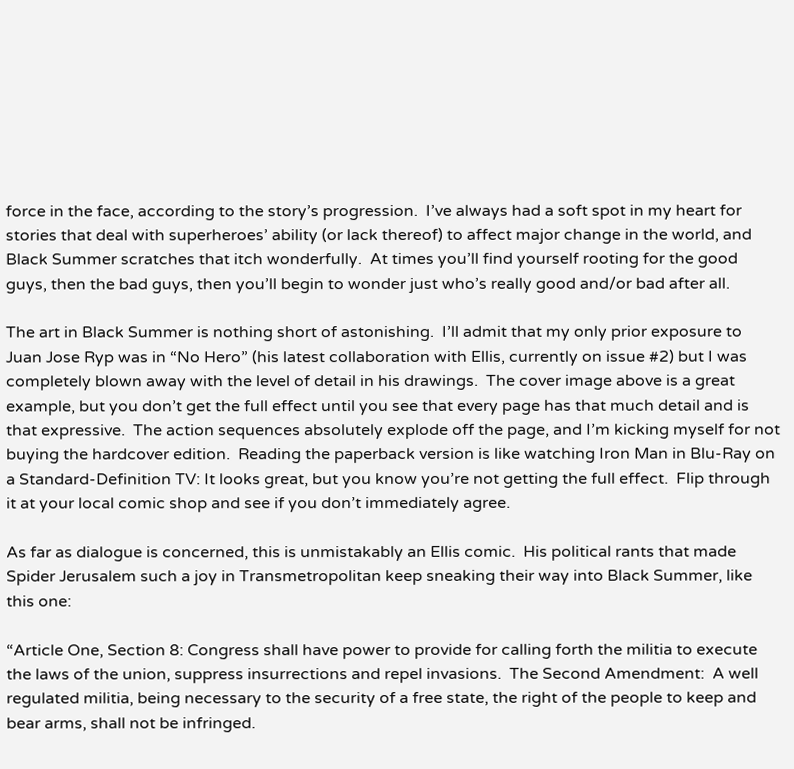force in the face, according to the story’s progression.  I’ve always had a soft spot in my heart for stories that deal with superheroes’ ability (or lack thereof) to affect major change in the world, and Black Summer scratches that itch wonderfully.  At times you’ll find yourself rooting for the good guys, then the bad guys, then you’ll begin to wonder just who’s really good and/or bad after all.

The art in Black Summer is nothing short of astonishing.  I’ll admit that my only prior exposure to Juan Jose Ryp was in “No Hero” (his latest collaboration with Ellis, currently on issue #2) but I was completely blown away with the level of detail in his drawings.  The cover image above is a great example, but you don’t get the full effect until you see that every page has that much detail and is that expressive.  The action sequences absolutely explode off the page, and I’m kicking myself for not buying the hardcover edition.  Reading the paperback version is like watching Iron Man in Blu-Ray on a Standard-Definition TV: It looks great, but you know you’re not getting the full effect.  Flip through it at your local comic shop and see if you don’t immediately agree.

As far as dialogue is concerned, this is unmistakably an Ellis comic.  His political rants that made Spider Jerusalem such a joy in Transmetropolitan keep sneaking their way into Black Summer, like this one:

“Article One, Section 8: Congress shall have power to provide for calling forth the militia to execute the laws of the union, suppress insurrections and repel invasions.  The Second Amendment:  A well regulated militia, being necessary to the security of a free state, the right of the people to keep and bear arms, shall not be infringed.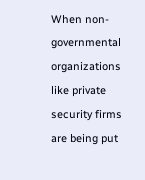When non-governmental organizations like private security firms are being put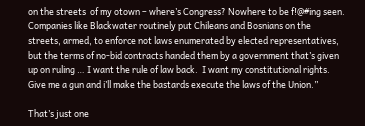on the streets  of my otown – where’s Congress? Nowhere to be f!@#ing seen.  Companies like Blackwater routinely put Chileans and Bosnians on the streets, armed, to enforce not laws enumerated by elected representatives, but the terms of no-bid contracts handed them by a government that’s given up on ruling … I want the rule of law back.  I want my constitutional rights.  Give me a gun and i’ll make the bastards execute the laws of the Union.”

That’s just one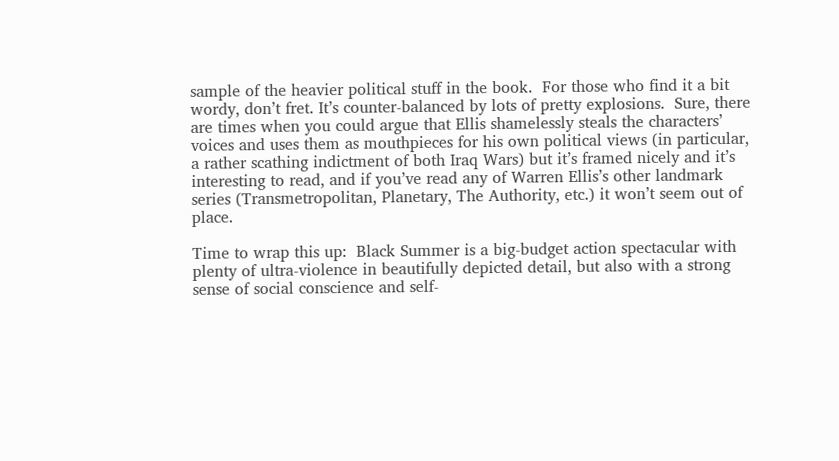sample of the heavier political stuff in the book.  For those who find it a bit wordy, don’t fret. It’s counter-balanced by lots of pretty explosions.  Sure, there are times when you could argue that Ellis shamelessly steals the characters’ voices and uses them as mouthpieces for his own political views (in particular, a rather scathing indictment of both Iraq Wars) but it’s framed nicely and it’s interesting to read, and if you’ve read any of Warren Ellis’s other landmark series (Transmetropolitan, Planetary, The Authority, etc.) it won’t seem out of place.

Time to wrap this up:  Black Summer is a big-budget action spectacular with plenty of ultra-violence in beautifully depicted detail, but also with a strong sense of social conscience and self-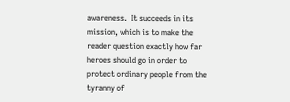awareness.  It succeeds in its mission, which is to make the reader question exactly how far heroes should go in order to protect ordinary people from the tyranny of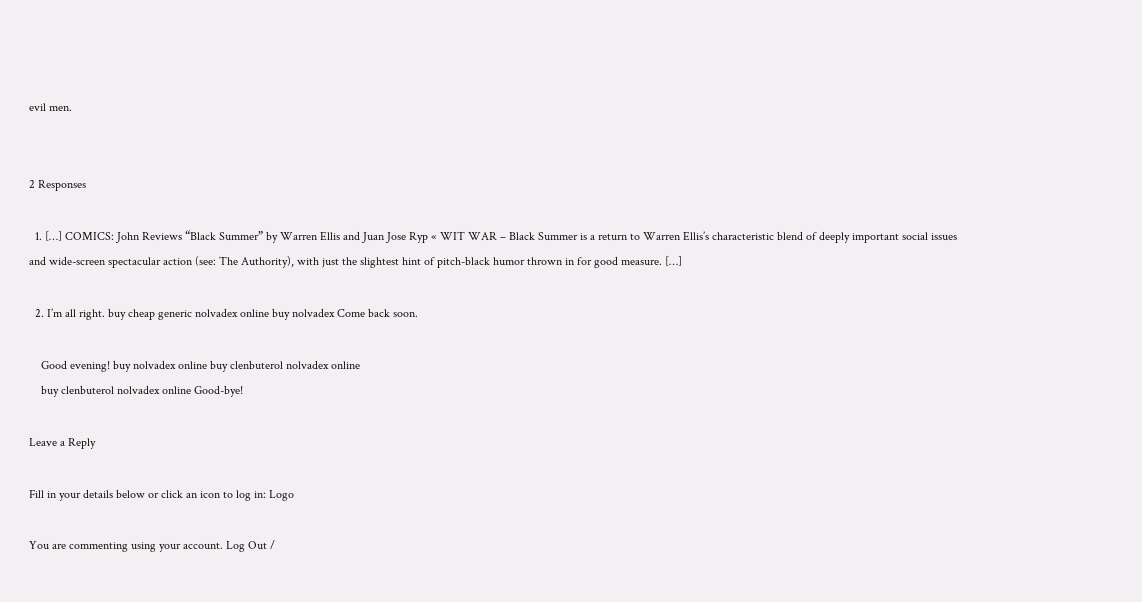evil men.


2 Responses

  1. […] COMICS: John Reviews “Black Summer” by Warren Ellis and Juan Jose Ryp « WIT WAR – Black Summer is a return to Warren Ellis’s characteristic blend of deeply important social issues and wide-screen spectacular action (see: The Authority), with just the slightest hint of pitch-black humor thrown in for good measure. […]

  2. I’m all right. buy cheap generic nolvadex online buy nolvadex Come back soon.

    Good evening! buy nolvadex online buy clenbuterol nolvadex online
    buy clenbuterol nolvadex online Good-bye!

Leave a Reply

Fill in your details below or click an icon to log in: Logo

You are commenting using your account. Log Out /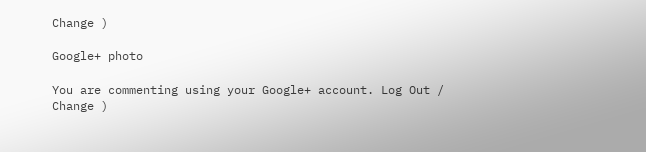Change )

Google+ photo

You are commenting using your Google+ account. Log Out /  Change )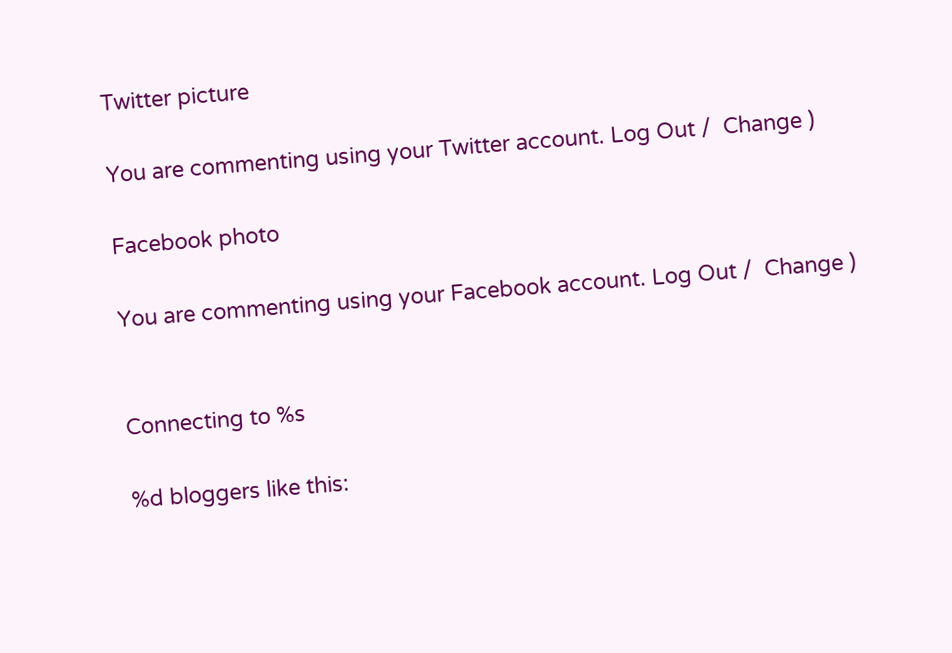Twitter picture

You are commenting using your Twitter account. Log Out /  Change )

Facebook photo

You are commenting using your Facebook account. Log Out /  Change )


Connecting to %s

%d bloggers like this: